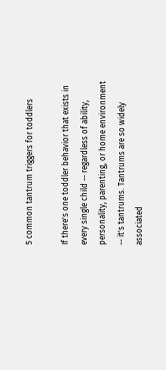5 common tantrum triggers for toddlers

If there's one toddler behavior that exists in every single child -- regardless of ability, personality, parenting, or home environment -- it's tantrums. Tantrums are so widely associated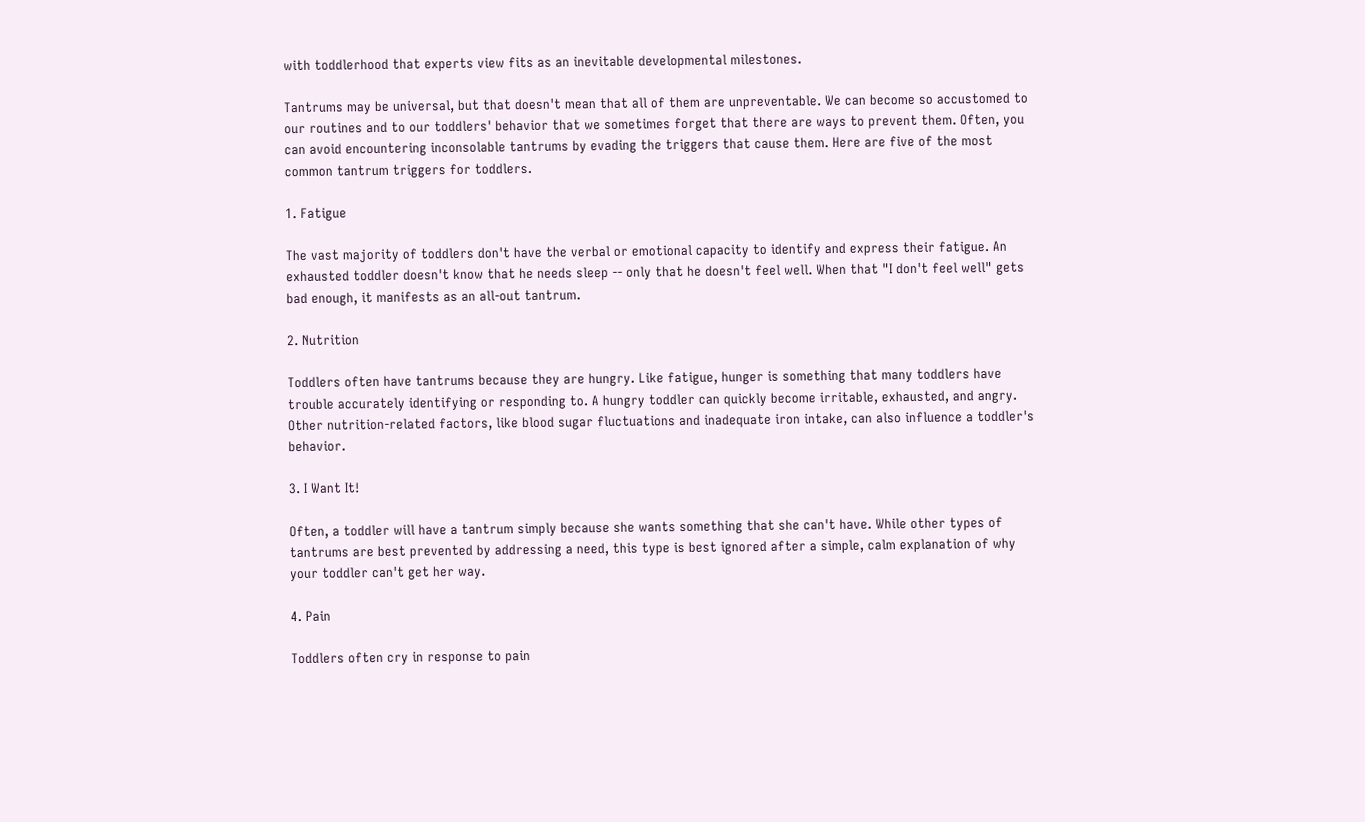with toddlerhood that experts view fits as an inevitable developmental milestones.

Tantrums may be universal, but that doesn't mean that all of them are unpreventable. We can become so accustomed to our routines and to our toddlers' behavior that we sometimes forget that there are ways to prevent them. Often, you can avoid encountering inconsolable tantrums by evading the triggers that cause them. Here are five of the most common tantrum triggers for toddlers.

1. Fatigue

The vast majority of toddlers don't have the verbal or emotional capacity to identify and express their fatigue. An exhausted toddler doesn't know that he needs sleep -- only that he doesn't feel well. When that "I don't feel well" gets bad enough, it manifests as an all-out tantrum.

2. Nutrition

Toddlers often have tantrums because they are hungry. Like fatigue, hunger is something that many toddlers have trouble accurately identifying or responding to. A hungry toddler can quickly become irritable, exhausted, and angry. Other nutrition-related factors, like blood sugar fluctuations and inadequate iron intake, can also influence a toddler's behavior.

3. I Want It!

Often, a toddler will have a tantrum simply because she wants something that she can't have. While other types of tantrums are best prevented by addressing a need, this type is best ignored after a simple, calm explanation of why your toddler can't get her way.

4. Pain

Toddlers often cry in response to pain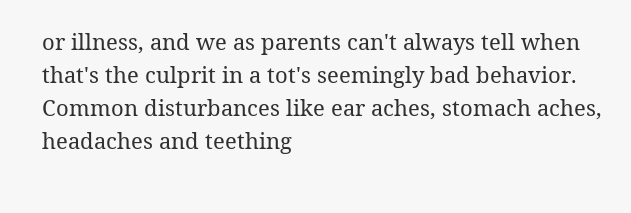or illness, and we as parents can't always tell when that's the culprit in a tot's seemingly bad behavior. Common disturbances like ear aches, stomach aches, headaches and teething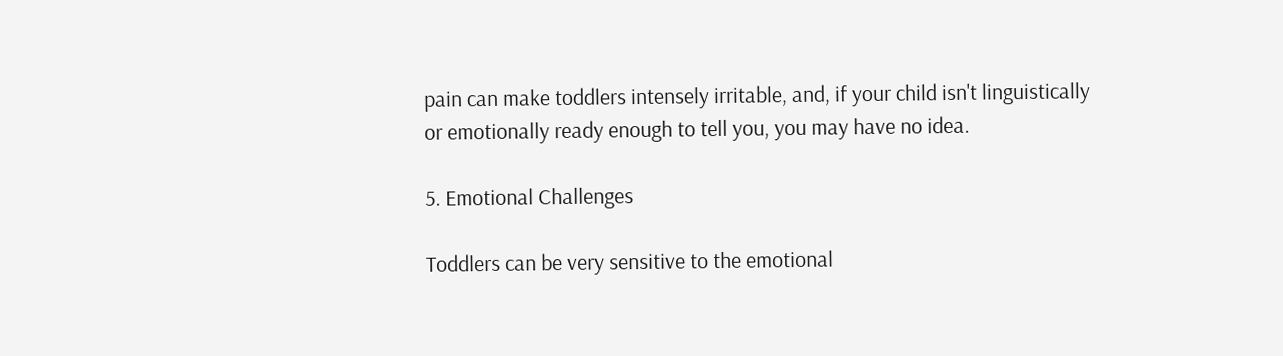pain can make toddlers intensely irritable, and, if your child isn't linguistically or emotionally ready enough to tell you, you may have no idea.

5. Emotional Challenges

Toddlers can be very sensitive to the emotional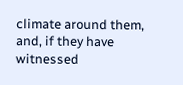climate around them, and, if they have witnessed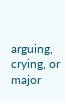arguing, crying, or major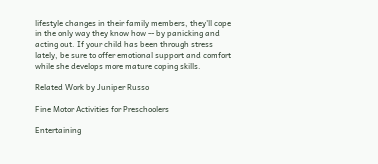lifestyle changes in their family members, they'll cope in the only way they know how -- by panicking and acting out. If your child has been through stress lately, be sure to offer emotional support and comfort while she develops more mature coping skills.

Related Work by Juniper Russo

Fine Motor Activities for Preschoolers

Entertaining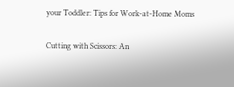your Toddler: Tips for Work-at-Home Moms

Cutting with Scissors: An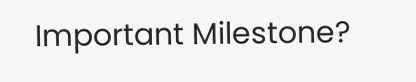Important Milestone?